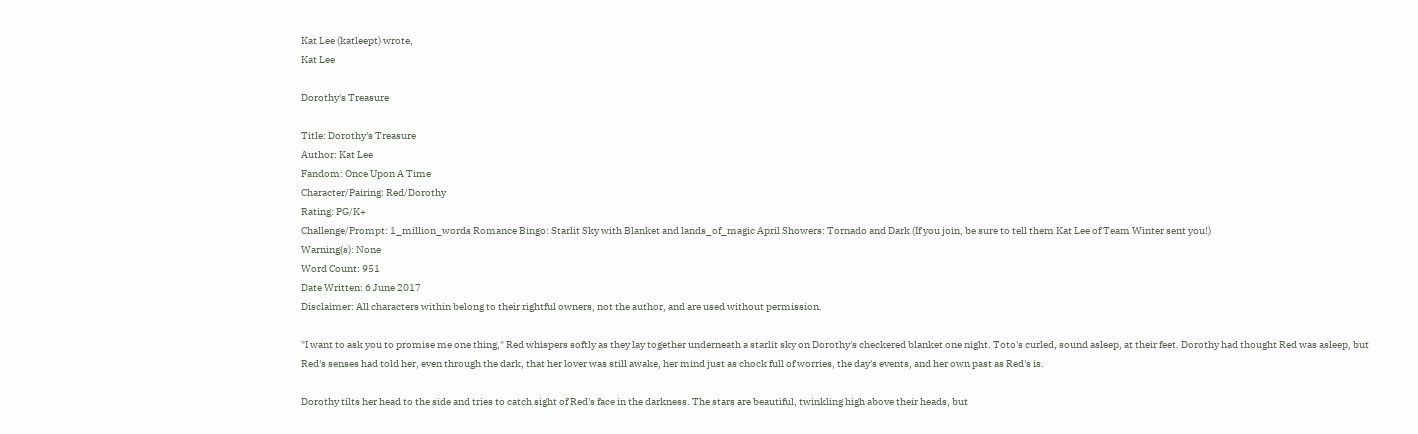Kat Lee (katleept) wrote,
Kat Lee

Dorothy's Treasure

Title: Dorothy's Treasure
Author: Kat Lee
Fandom: Once Upon A Time
Character/Pairing: Red/Dorothy
Rating: PG/K+
Challenge/Prompt: 1_million_words Romance Bingo: Starlit Sky with Blanket and lands_of_magic April Showers: Tornado and Dark (If you join, be sure to tell them Kat Lee of Team Winter sent you!)
Warning(s): None
Word Count: 951
Date Written: 6 June 2017
Disclaimer: All characters within belong to their rightful owners, not the author, and are used without permission.

"I want to ask you to promise me one thing," Red whispers softly as they lay together underneath a starlit sky on Dorothy's checkered blanket one night. Toto's curled, sound asleep, at their feet. Dorothy had thought Red was asleep, but Red's senses had told her, even through the dark, that her lover was still awake, her mind just as chock full of worries, the day's events, and her own past as Red's is.

Dorothy tilts her head to the side and tries to catch sight of Red's face in the darkness. The stars are beautiful, twinkling high above their heads, but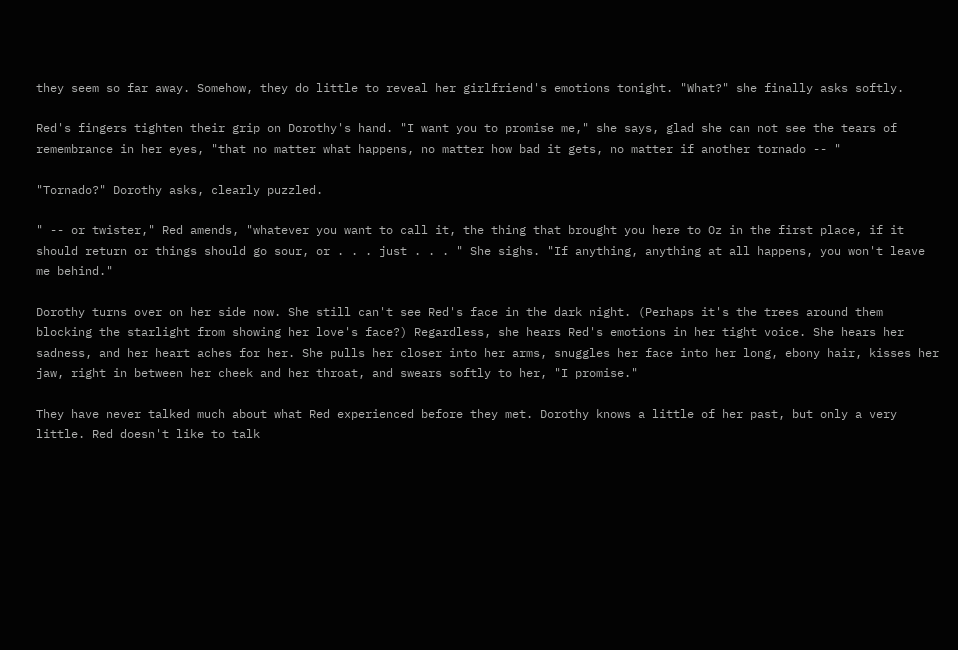they seem so far away. Somehow, they do little to reveal her girlfriend's emotions tonight. "What?" she finally asks softly.

Red's fingers tighten their grip on Dorothy's hand. "I want you to promise me," she says, glad she can not see the tears of remembrance in her eyes, "that no matter what happens, no matter how bad it gets, no matter if another tornado -- "

"Tornado?" Dorothy asks, clearly puzzled.

" -- or twister," Red amends, "whatever you want to call it, the thing that brought you here to Oz in the first place, if it should return or things should go sour, or . . . just . . . " She sighs. "If anything, anything at all happens, you won't leave me behind."

Dorothy turns over on her side now. She still can't see Red's face in the dark night. (Perhaps it's the trees around them blocking the starlight from showing her love's face?) Regardless, she hears Red's emotions in her tight voice. She hears her sadness, and her heart aches for her. She pulls her closer into her arms, snuggles her face into her long, ebony hair, kisses her jaw, right in between her cheek and her throat, and swears softly to her, "I promise."

They have never talked much about what Red experienced before they met. Dorothy knows a little of her past, but only a very little. Red doesn't like to talk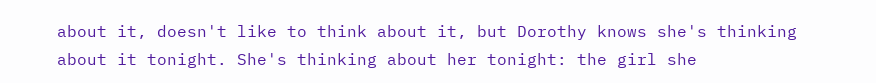about it, doesn't like to think about it, but Dorothy knows she's thinking about it tonight. She's thinking about her tonight: the girl she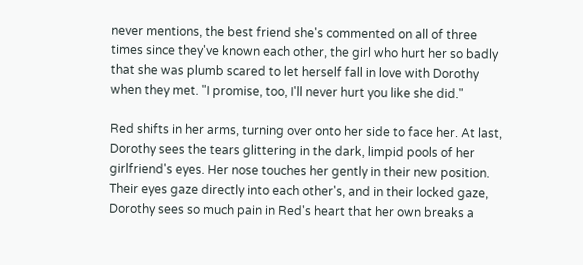never mentions, the best friend she's commented on all of three times since they've known each other, the girl who hurt her so badly that she was plumb scared to let herself fall in love with Dorothy when they met. "I promise, too, I'll never hurt you like she did."

Red shifts in her arms, turning over onto her side to face her. At last, Dorothy sees the tears glittering in the dark, limpid pools of her girlfriend's eyes. Her nose touches her gently in their new position. Their eyes gaze directly into each other's, and in their locked gaze, Dorothy sees so much pain in Red's heart that her own breaks a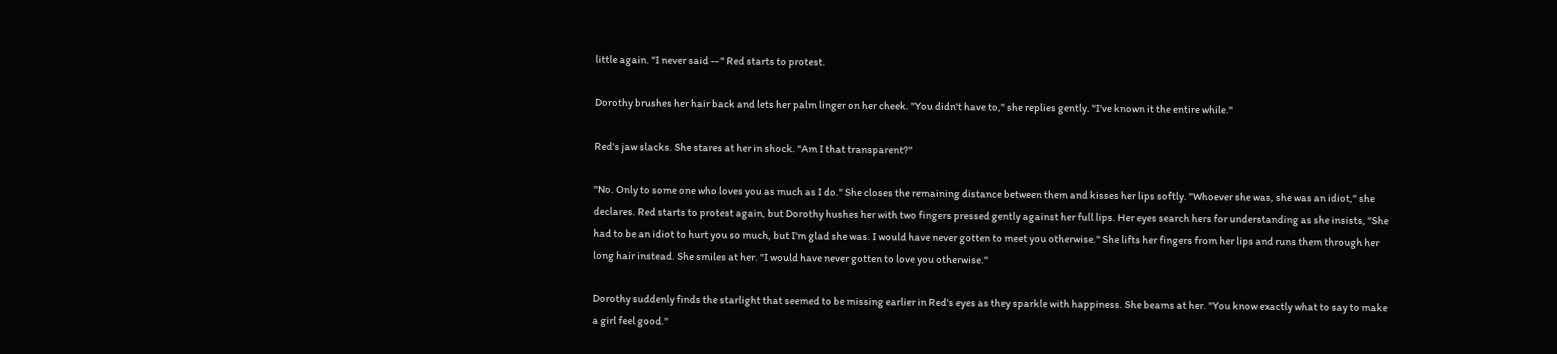little again. "I never said -- " Red starts to protest.

Dorothy brushes her hair back and lets her palm linger on her cheek. "You didn't have to," she replies gently. "I've known it the entire while."

Red's jaw slacks. She stares at her in shock. "Am I that transparent?"

"No. Only to some one who loves you as much as I do." She closes the remaining distance between them and kisses her lips softly. "Whoever she was, she was an idiot," she declares. Red starts to protest again, but Dorothy hushes her with two fingers pressed gently against her full lips. Her eyes search hers for understanding as she insists, "She had to be an idiot to hurt you so much, but I'm glad she was. I would have never gotten to meet you otherwise." She lifts her fingers from her lips and runs them through her long hair instead. She smiles at her. "I would have never gotten to love you otherwise."

Dorothy suddenly finds the starlight that seemed to be missing earlier in Red's eyes as they sparkle with happiness. She beams at her. "You know exactly what to say to make a girl feel good."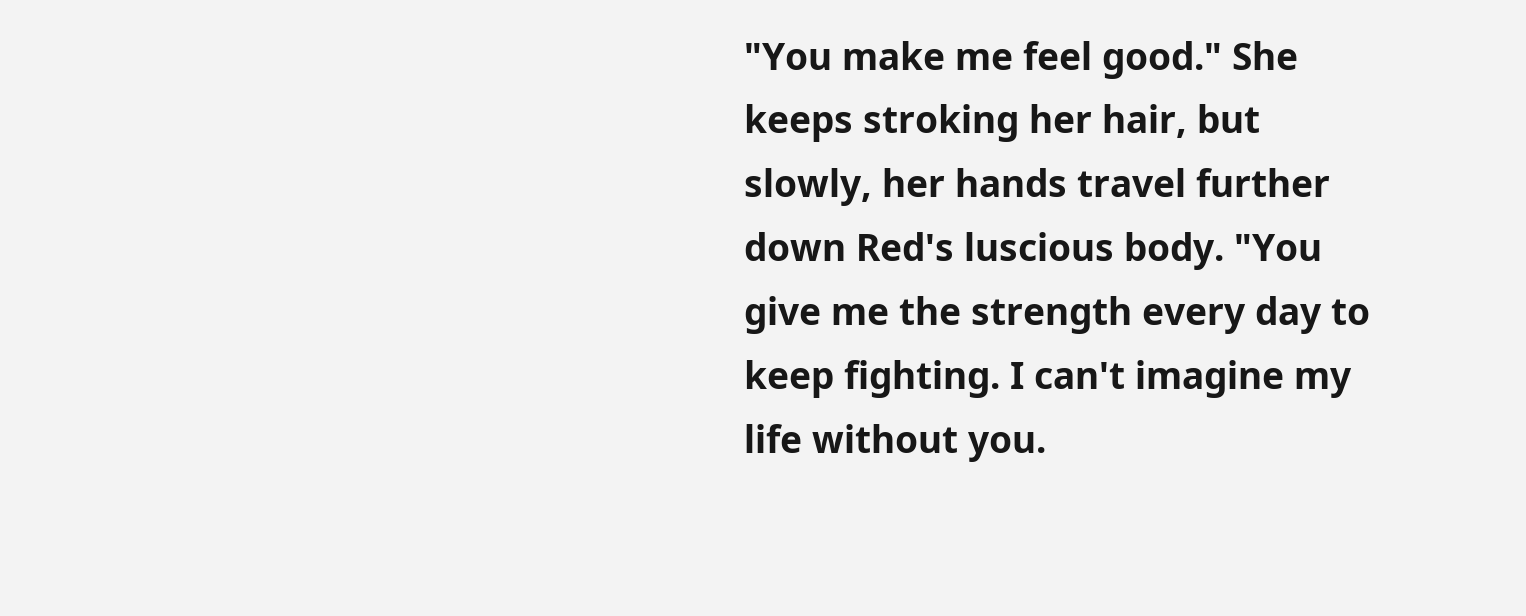"You make me feel good." She keeps stroking her hair, but slowly, her hands travel further down Red's luscious body. "You give me the strength every day to keep fighting. I can't imagine my life without you.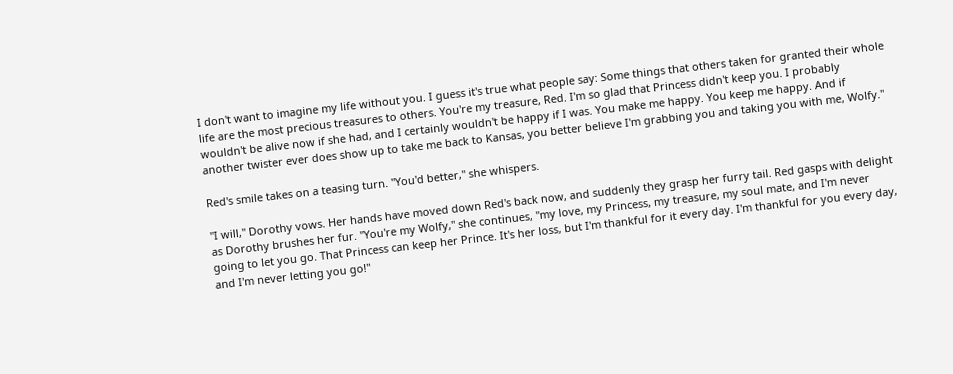I don't want to imagine my life without you. I guess it's true what people say: Some things that others taken for granted their whole life are the most precious treasures to others. You're my treasure, Red. I'm so glad that Princess didn't keep you. I probably wouldn't be alive now if she had, and I certainly wouldn't be happy if I was. You make me happy. You keep me happy. And if another twister ever does show up to take me back to Kansas, you better believe I'm grabbing you and taking you with me, Wolfy."

Red's smile takes on a teasing turn. "You'd better," she whispers.

"I will," Dorothy vows. Her hands have moved down Red's back now, and suddenly they grasp her furry tail. Red gasps with delight as Dorothy brushes her fur. "You're my Wolfy," she continues, "my love, my Princess, my treasure, my soul mate, and I'm never going to let you go. That Princess can keep her Prince. It's her loss, but I'm thankful for it every day. I'm thankful for you every day, and I'm never letting you go!"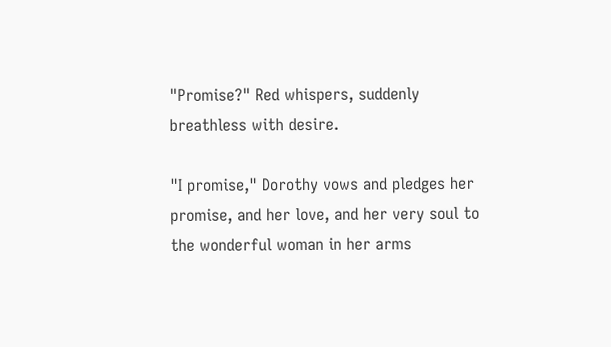"Promise?" Red whispers, suddenly breathless with desire.

"I promise," Dorothy vows and pledges her promise, and her love, and her very soul to the wonderful woman in her arms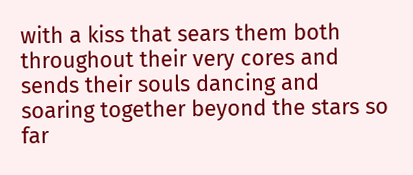with a kiss that sears them both throughout their very cores and sends their souls dancing and soaring together beyond the stars so far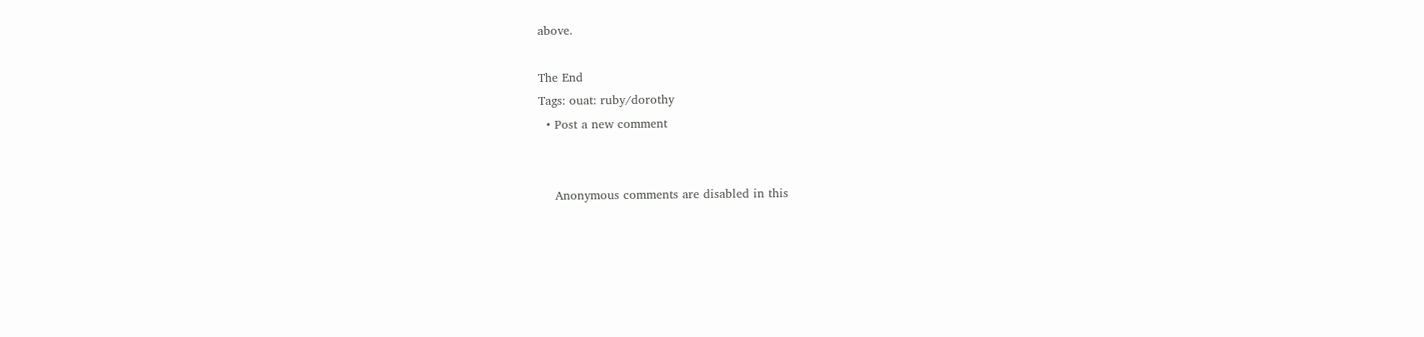above.

The End
Tags: ouat: ruby/dorothy
  • Post a new comment


    Anonymous comments are disabled in this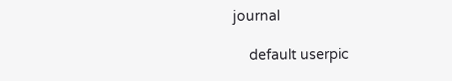journal

    default userpic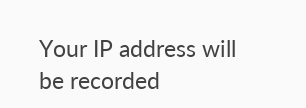Your IP address will be recorded